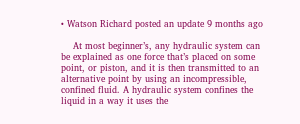• Watson Richard posted an update 9 months ago

    At most beginner’s, any hydraulic system can be explained as one force that’s placed on some point, or piston, and it is then transmitted to an alternative point by using an incompressible, confined fluid. A hydraulic system confines the liquid in a way it uses the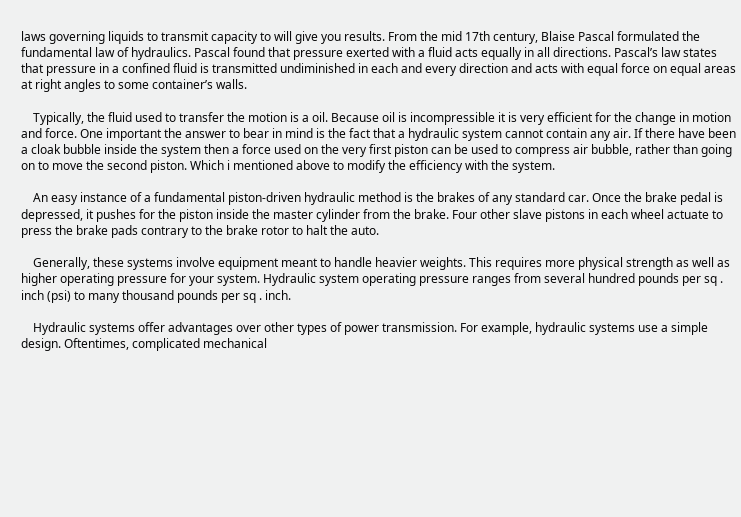laws governing liquids to transmit capacity to will give you results. From the mid 17th century, Blaise Pascal formulated the fundamental law of hydraulics. Pascal found that pressure exerted with a fluid acts equally in all directions. Pascal’s law states that pressure in a confined fluid is transmitted undiminished in each and every direction and acts with equal force on equal areas at right angles to some container’s walls.

    Typically, the fluid used to transfer the motion is a oil. Because oil is incompressible it is very efficient for the change in motion and force. One important the answer to bear in mind is the fact that a hydraulic system cannot contain any air. If there have been a cloak bubble inside the system then a force used on the very first piston can be used to compress air bubble, rather than going on to move the second piston. Which i mentioned above to modify the efficiency with the system.

    An easy instance of a fundamental piston-driven hydraulic method is the brakes of any standard car. Once the brake pedal is depressed, it pushes for the piston inside the master cylinder from the brake. Four other slave pistons in each wheel actuate to press the brake pads contrary to the brake rotor to halt the auto.

    Generally, these systems involve equipment meant to handle heavier weights. This requires more physical strength as well as higher operating pressure for your system. Hydraulic system operating pressure ranges from several hundred pounds per sq . inch (psi) to many thousand pounds per sq . inch.

    Hydraulic systems offer advantages over other types of power transmission. For example, hydraulic systems use a simple design. Oftentimes, complicated mechanical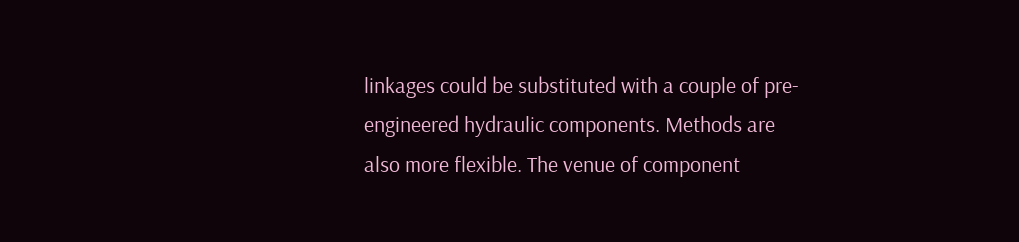linkages could be substituted with a couple of pre-engineered hydraulic components. Methods are also more flexible. The venue of component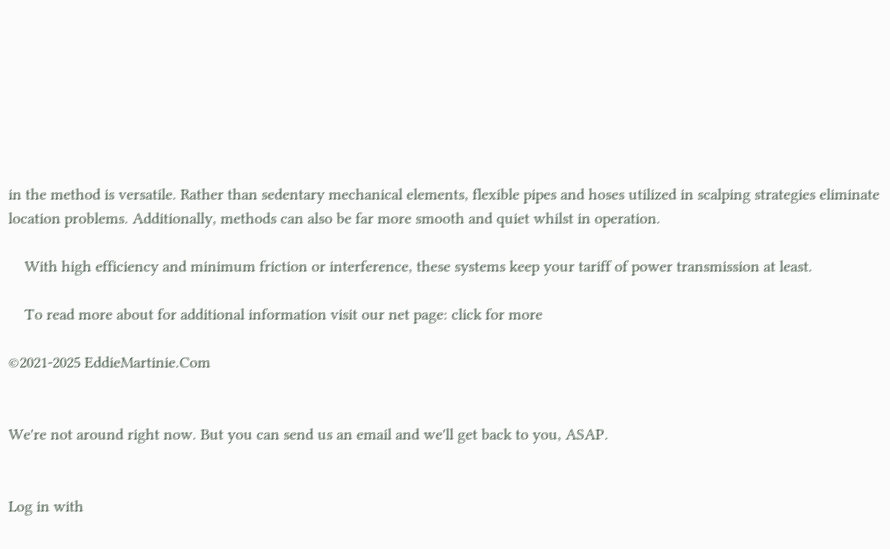in the method is versatile. Rather than sedentary mechanical elements, flexible pipes and hoses utilized in scalping strategies eliminate location problems. Additionally, methods can also be far more smooth and quiet whilst in operation.

    With high efficiency and minimum friction or interference, these systems keep your tariff of power transmission at least.

    To read more about for additional information visit our net page: click for more

©2021-2025 EddieMartinie.Com


We're not around right now. But you can send us an email and we'll get back to you, ASAP.


Log in with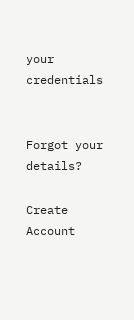your credentials


Forgot your details?

Create Account